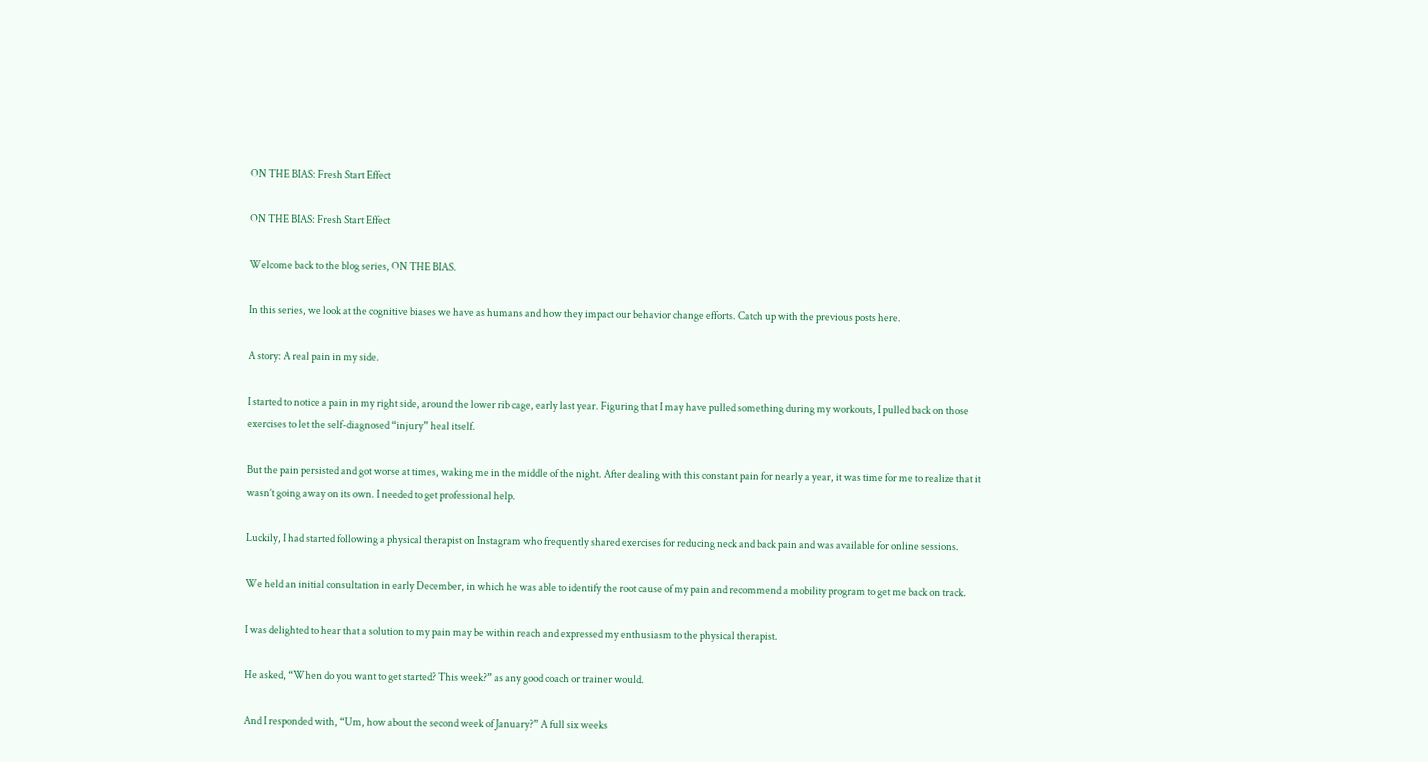ON THE BIAS: Fresh Start Effect

ON THE BIAS: Fresh Start Effect

Welcome back to the blog series, ON THE BIAS.

In this series, we look at the cognitive biases we have as humans and how they impact our behavior change efforts. Catch up with the previous posts here.

A story: A real pain in my side.

I started to notice a pain in my right side, around the lower rib cage, early last year. Figuring that I may have pulled something during my workouts, I pulled back on those exercises to let the self-diagnosed “injury” heal itself.

But the pain persisted and got worse at times, waking me in the middle of the night. After dealing with this constant pain for nearly a year, it was time for me to realize that it wasn’t going away on its own. I needed to get professional help.

Luckily, I had started following a physical therapist on Instagram who frequently shared exercises for reducing neck and back pain and was available for online sessions.

We held an initial consultation in early December, in which he was able to identify the root cause of my pain and recommend a mobility program to get me back on track.

I was delighted to hear that a solution to my pain may be within reach and expressed my enthusiasm to the physical therapist.

He asked, “When do you want to get started? This week?” as any good coach or trainer would.

And I responded with, “Um, how about the second week of January?” A full six weeks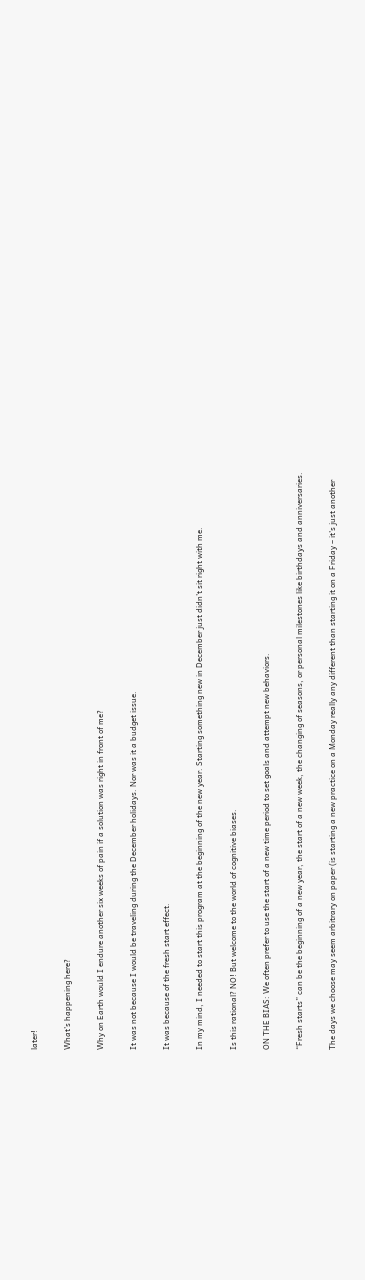later!

What’s happening here?

Why on Earth would I endure another six weeks of pain if a solution was right in front of me?

It was not because I would be traveling during the December holidays. Nor was it a budget issue.

It was because of the fresh start effect.

In my mind, I needed to start this program at the beginning of the new year. Starting something new in December just didn’t sit right with me.

Is this rational? NO! But welcome to the world of cognitive biases.

ON THE BIAS: We often prefer to use the start of a new time period to set goals and attempt new behaviors.

“Fresh starts” can be the beginning of a new year, the start of a new week, the changing of seasons, or personal milestones like birthdays and anniversaries.

The days we choose may seem arbitrary on paper (is starting a new practice on a Monday really any different than starting it on a Friday – it’s just another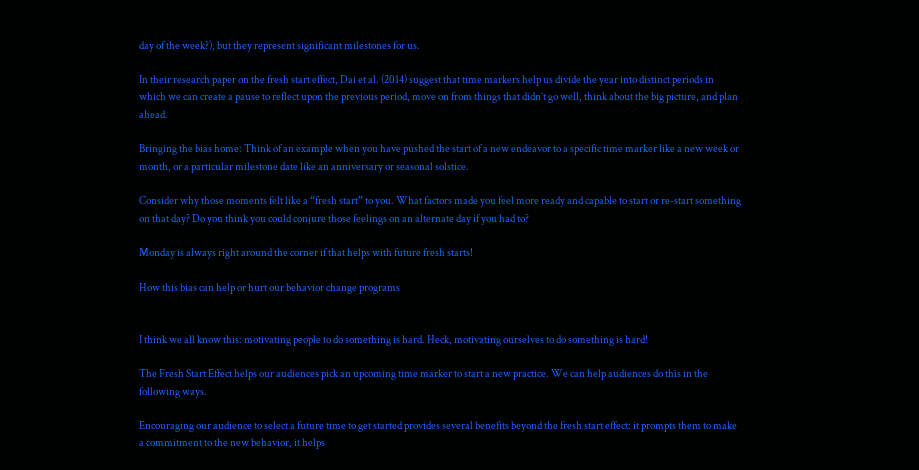day of the week?), but they represent significant milestones for us.

In their research paper on the fresh start effect, Dai et al. (2014) suggest that time markers help us divide the year into distinct periods in which we can create a pause to reflect upon the previous period, move on from things that didn’t go well, think about the big picture, and plan ahead.

Bringing the bias home: Think of an example when you have pushed the start of a new endeavor to a specific time marker like a new week or month, or a particular milestone date like an anniversary or seasonal solstice.

Consider why those moments felt like a “fresh start” to you. What factors made you feel more ready and capable to start or re-start something on that day? Do you think you could conjure those feelings on an alternate day if you had to?

Monday is always right around the corner if that helps with future fresh starts!

How this bias can help or hurt our behavior change programs


I think we all know this: motivating people to do something is hard. Heck, motivating ourselves to do something is hard!

The Fresh Start Effect helps our audiences pick an upcoming time marker to start a new practice. We can help audiences do this in the following ways.

Encouraging our audience to select a future time to get started provides several benefits beyond the fresh start effect: it prompts them to make a commitment to the new behavior, it helps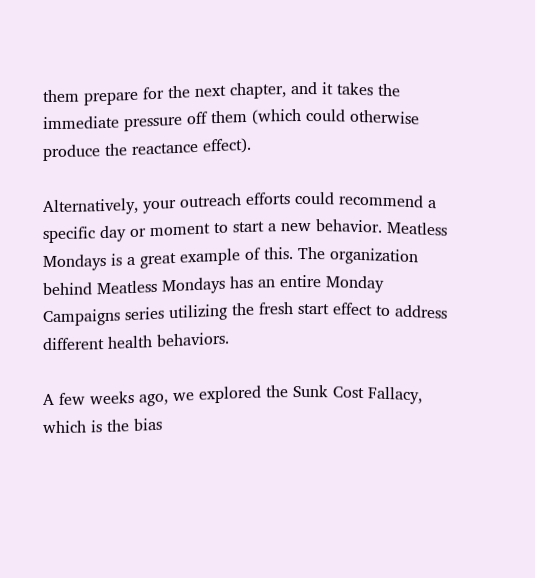them prepare for the next chapter, and it takes the immediate pressure off them (which could otherwise produce the reactance effect).

Alternatively, your outreach efforts could recommend a specific day or moment to start a new behavior. Meatless Mondays is a great example of this. The organization behind Meatless Mondays has an entire Monday Campaigns series utilizing the fresh start effect to address different health behaviors.

A few weeks ago, we explored the Sunk Cost Fallacy, which is the bias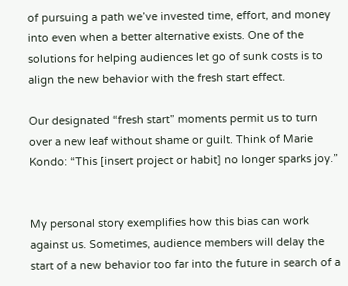of pursuing a path we’ve invested time, effort, and money into even when a better alternative exists. One of the solutions for helping audiences let go of sunk costs is to align the new behavior with the fresh start effect.

Our designated “fresh start” moments permit us to turn over a new leaf without shame or guilt. Think of Marie Kondo: “This [insert project or habit] no longer sparks joy.”


My personal story exemplifies how this bias can work against us. Sometimes, audience members will delay the start of a new behavior too far into the future in search of a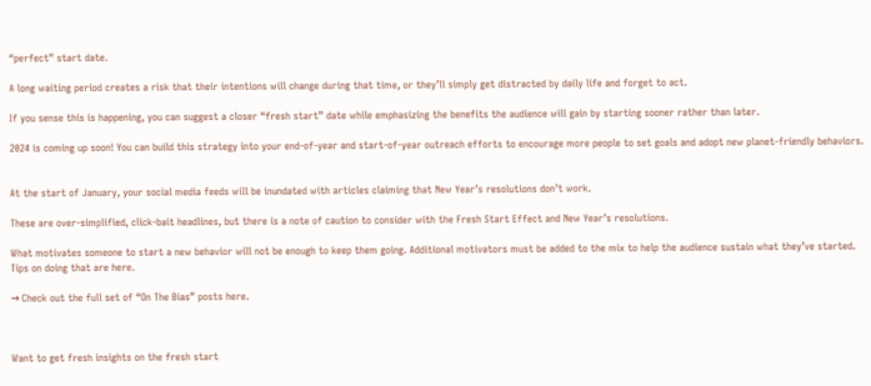“perfect” start date.

A long waiting period creates a risk that their intentions will change during that time, or they’ll simply get distracted by daily life and forget to act.

If you sense this is happening, you can suggest a closer “fresh start” date while emphasizing the benefits the audience will gain by starting sooner rather than later.

2024 is coming up soon! You can build this strategy into your end-of-year and start-of-year outreach efforts to encourage more people to set goals and adopt new planet-friendly behaviors.


At the start of January, your social media feeds will be inundated with articles claiming that New Year’s resolutions don’t work.

These are over-simplified, click-bait headlines, but there is a note of caution to consider with the Fresh Start Effect and New Year’s resolutions.

What motivates someone to start a new behavior will not be enough to keep them going. Additional motivators must be added to the mix to help the audience sustain what they’ve started. Tips on doing that are here.

→ Check out the full set of “On The Bias” posts here.



Want to get fresh insights on the fresh start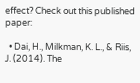effect? Check out this published paper:

  • Dai, H., Milkman, K. L., & Riis, J. (2014). The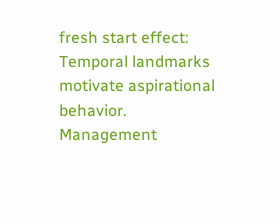fresh start effect: Temporal landmarks motivate aspirational behavior. Management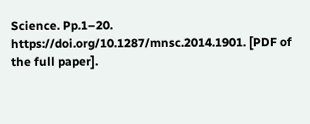Science. Pp.1–20. https://doi.org/10.1287/mnsc.2014.1901. [PDF of the full paper].